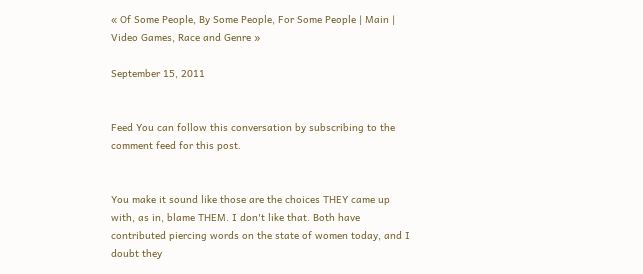« Of Some People, By Some People, For Some People | Main | Video Games, Race and Genre »

September 15, 2011


Feed You can follow this conversation by subscribing to the comment feed for this post.


You make it sound like those are the choices THEY came up with, as in, blame THEM. I don't like that. Both have contributed piercing words on the state of women today, and I doubt they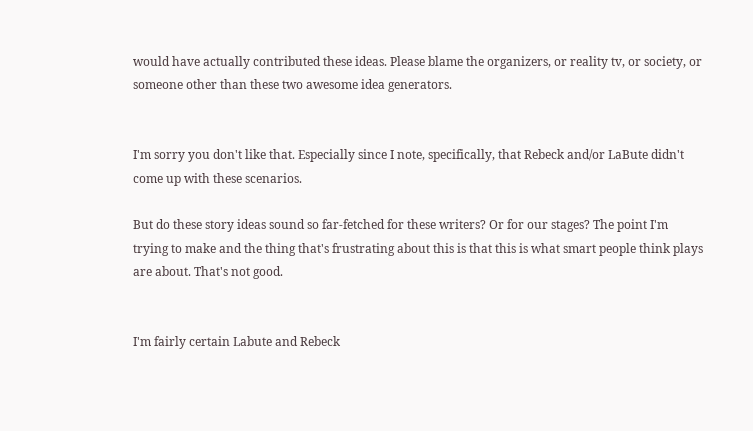would have actually contributed these ideas. Please blame the organizers, or reality tv, or society, or someone other than these two awesome idea generators.


I'm sorry you don't like that. Especially since I note, specifically, that Rebeck and/or LaBute didn't come up with these scenarios.

But do these story ideas sound so far-fetched for these writers? Or for our stages? The point I'm trying to make and the thing that's frustrating about this is that this is what smart people think plays are about. That's not good.


I'm fairly certain Labute and Rebeck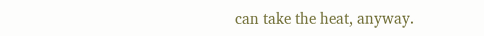can take the heat, anyway.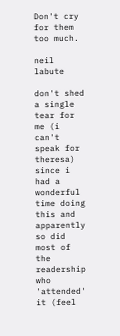Don't cry for them too much.

neil labute

don't shed a single tear for me (i can't speak for theresa) since i had a wonderful time doing this and apparently so did most of the readership who 'attended' it (feel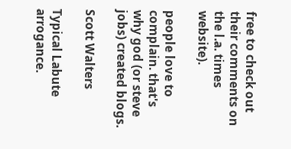free to check out their comments on the l.a. times website).

people love to complain. that's why god (or steve jobs) created blogs.

Scott Walters

Typical Labute arrogance.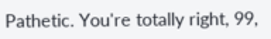Pathetic. You're totally right, 99,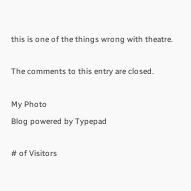this is one of the things wrong with theatre.

The comments to this entry are closed.

My Photo
Blog powered by Typepad

# of Visitors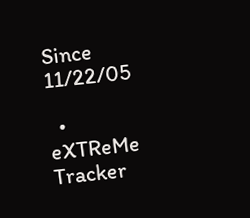Since 11/22/05

  • eXTReMe Tracker